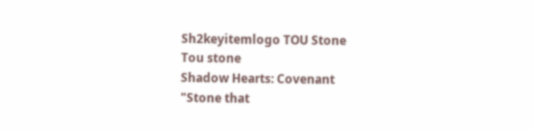Sh2keyitemlogo TOU Stone
Tou stone
Shadow Hearts: Covenant
"Stone that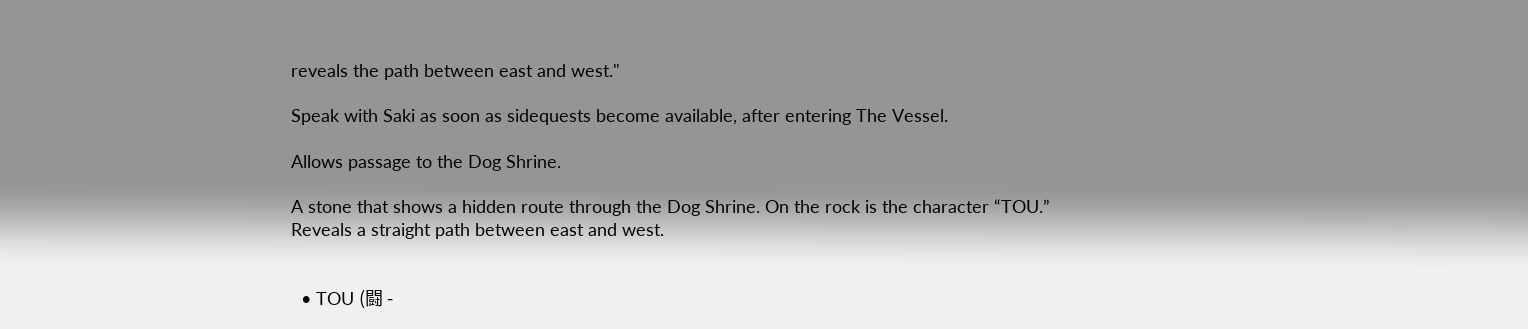reveals the path between east and west."

Speak with Saki as soon as sidequests become available, after entering The Vessel.

Allows passage to the Dog Shrine.

A stone that shows a hidden route through the Dog Shrine. On the rock is the character “TOU.” Reveals a straight path between east and west.


  • TOU (闘 -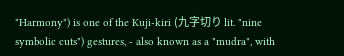"Harmony") is one of the Kuji-kiri (九字切り lit. "nine symbolic cuts") gestures, - also known as a "mudra", with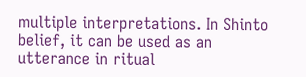multiple interpretations. In Shinto belief, it can be used as an utterance in ritual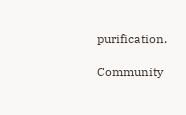purification.

Community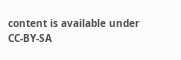content is available under CC-BY-SA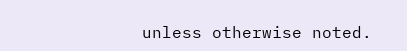unless otherwise noted.